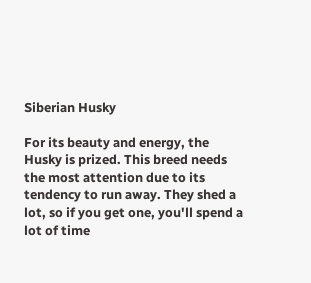Siberian Husky

For its beauty and energy, the Husky is prized. This breed needs the most attention due to its tendency to run away. They shed a lot, so if you get one, you'll spend a lot of time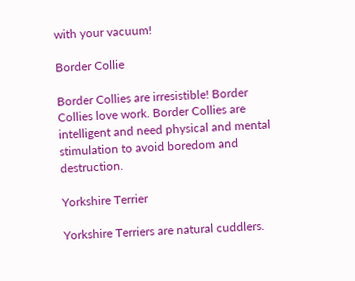with your vacuum!

Border Collie

Border Collies are irresistible! Border Collies love work. Border Collies are intelligent and need physical and mental stimulation to avoid boredom and destruction.

Yorkshire Terrier

Yorkshire Terriers are natural cuddlers.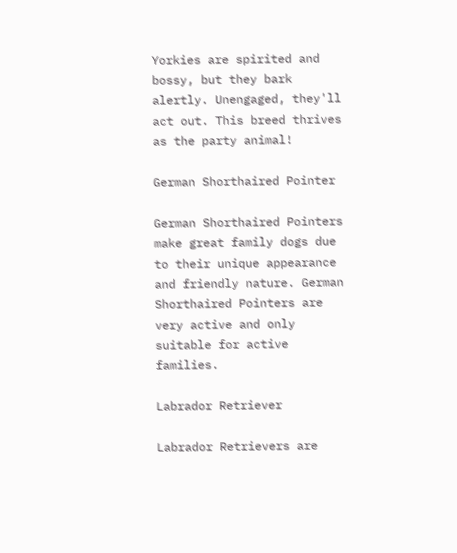Yorkies are spirited and bossy, but they bark alertly. Unengaged, they'll act out. This breed thrives as the party animal!

German Shorthaired Pointer

German Shorthaired Pointers make great family dogs due to their unique appearance and friendly nature. German Shorthaired Pointers are very active and only suitable for active families.

Labrador Retriever

Labrador Retrievers are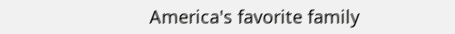America's favorite family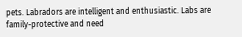pets. Labradors are intelligent and enthusiastic. Labs are family-protective and need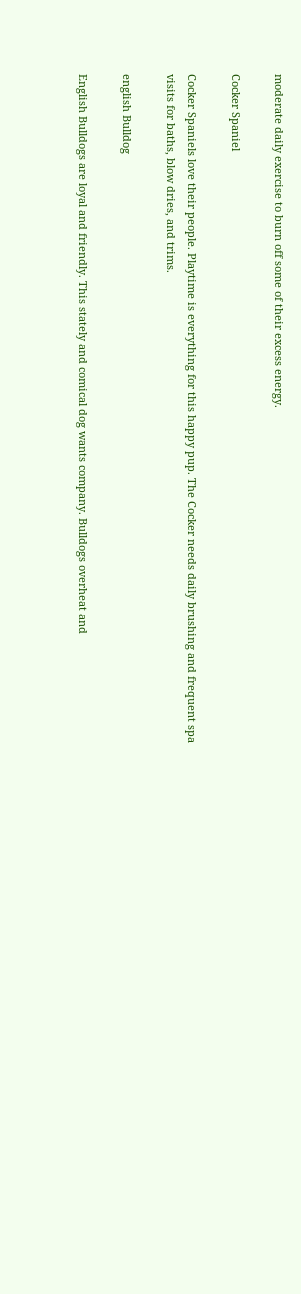moderate daily exercise to burn off some of their excess energy.

Cocker Spaniel

Cocker Spaniels love their people. Playtime is everything for this happy pup. The Cocker needs daily brushing and frequent spa visits for baths, blow dries, and trims.

english Bulldog

English Bulldogs are loyal and friendly. This stately and comical dog wants company. Bulldogs overheat and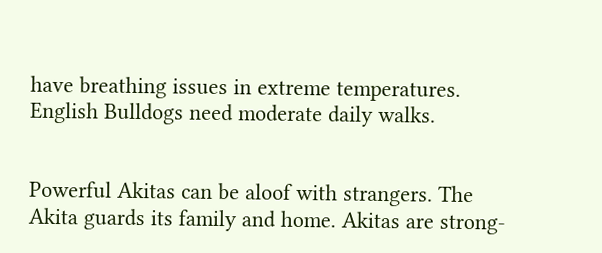have breathing issues in extreme temperatures. English Bulldogs need moderate daily walks.


Powerful Akitas can be aloof with strangers. The Akita guards its family and home. Akitas are strong-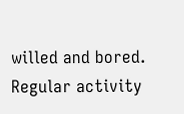willed and bored. Regular activity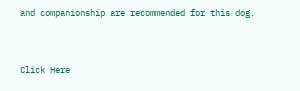and companionship are recommended for this dog.


Click Here